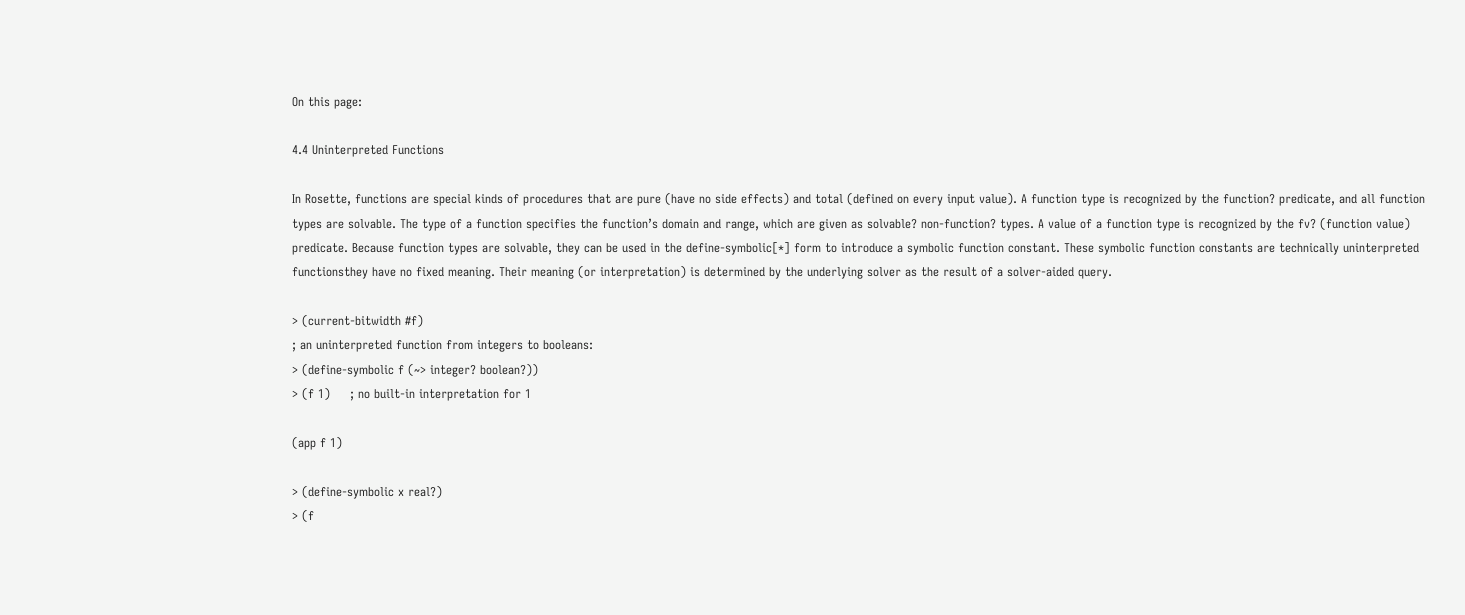On this page:

4.4 Uninterpreted Functions

In Rosette, functions are special kinds of procedures that are pure (have no side effects) and total (defined on every input value). A function type is recognized by the function? predicate, and all function types are solvable. The type of a function specifies the function’s domain and range, which are given as solvable? non-function? types. A value of a function type is recognized by the fv? (function value) predicate. Because function types are solvable, they can be used in the define-symbolic[*] form to introduce a symbolic function constant. These symbolic function constants are technically uninterpreted functionsthey have no fixed meaning. Their meaning (or interpretation) is determined by the underlying solver as the result of a solver-aided query.

> (current-bitwidth #f)
; an uninterpreted function from integers to booleans:
> (define-symbolic f (~> integer? boolean?))
> (f 1)     ; no built-in interpretation for 1

(app f 1)

> (define-symbolic x real?)
> (f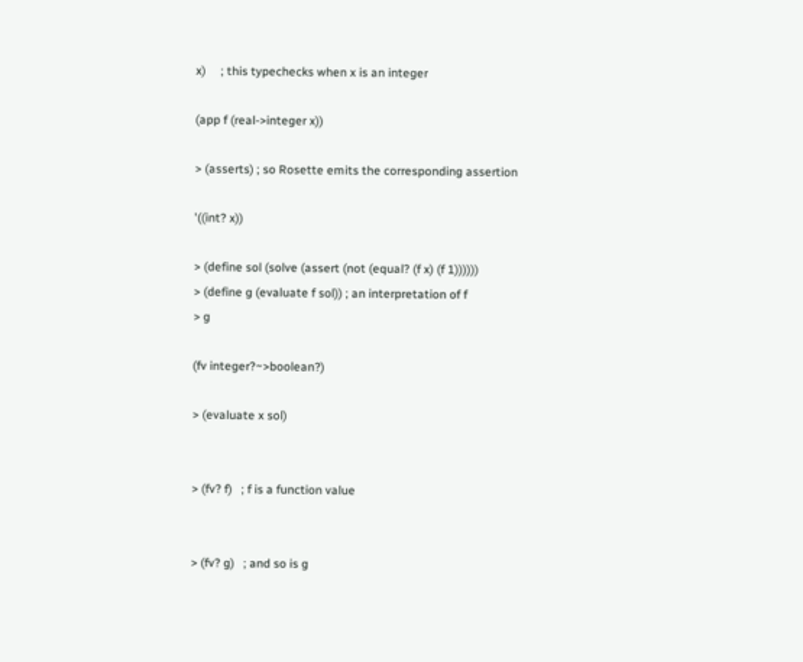x)     ; this typechecks when x is an integer

(app f (real->integer x))

> (asserts) ; so Rosette emits the corresponding assertion

'((int? x))

> (define sol (solve (assert (not (equal? (f x) (f 1))))))
> (define g (evaluate f sol)) ; an interpretation of f
> g

(fv integer?~>boolean?)

> (evaluate x sol)


> (fv? f)   ; f is a function value


> (fv? g)   ; and so is g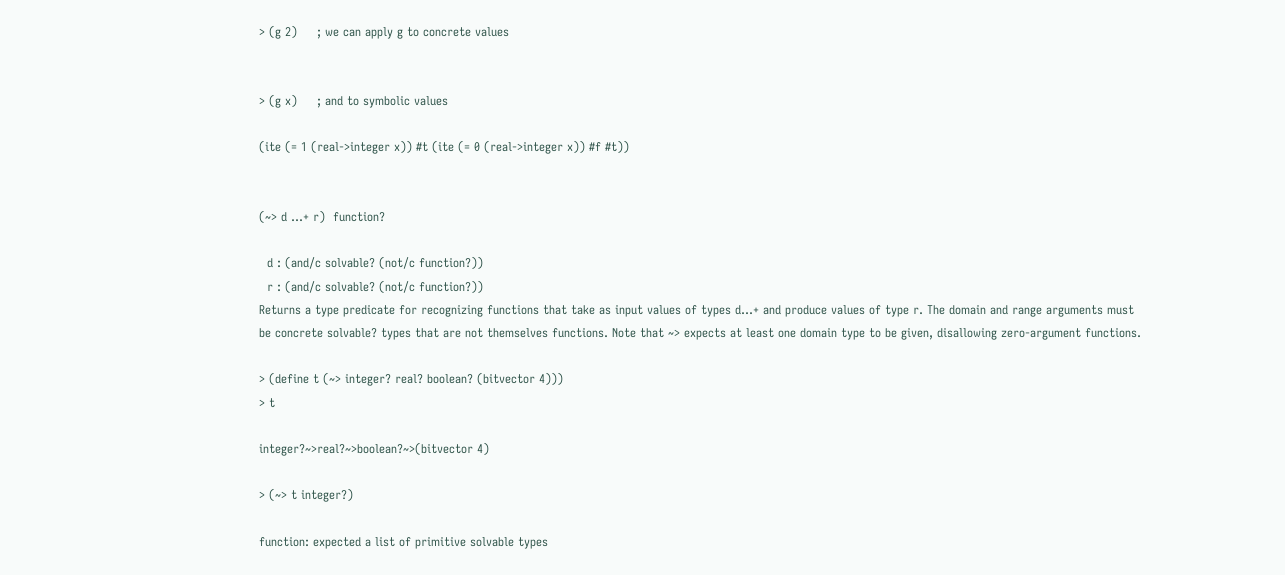> (g 2)     ; we can apply g to concrete values


> (g x)     ; and to symbolic values

(ite (= 1 (real->integer x)) #t (ite (= 0 (real->integer x)) #f #t))


(~> d ...+ r)  function?

  d : (and/c solvable? (not/c function?))
  r : (and/c solvable? (not/c function?))
Returns a type predicate for recognizing functions that take as input values of types d...+ and produce values of type r. The domain and range arguments must be concrete solvable? types that are not themselves functions. Note that ~> expects at least one domain type to be given, disallowing zero-argument functions.

> (define t (~> integer? real? boolean? (bitvector 4)))
> t

integer?~>real?~>boolean?~>(bitvector 4)

> (~> t integer?)

function: expected a list of primitive solvable types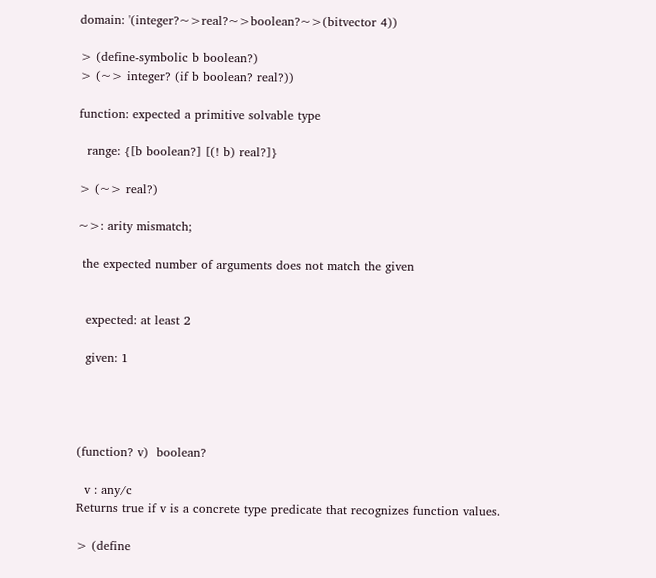domain: '(integer?~>real?~>boolean?~>(bitvector 4))

> (define-symbolic b boolean?)
> (~> integer? (if b boolean? real?))

function: expected a primitive solvable type

  range: {[b boolean?] [(! b) real?]}

> (~> real?)

~>: arity mismatch;

 the expected number of arguments does not match the given


  expected: at least 2

  given: 1




(function? v)  boolean?

  v : any/c
Returns true if v is a concrete type predicate that recognizes function values.

> (define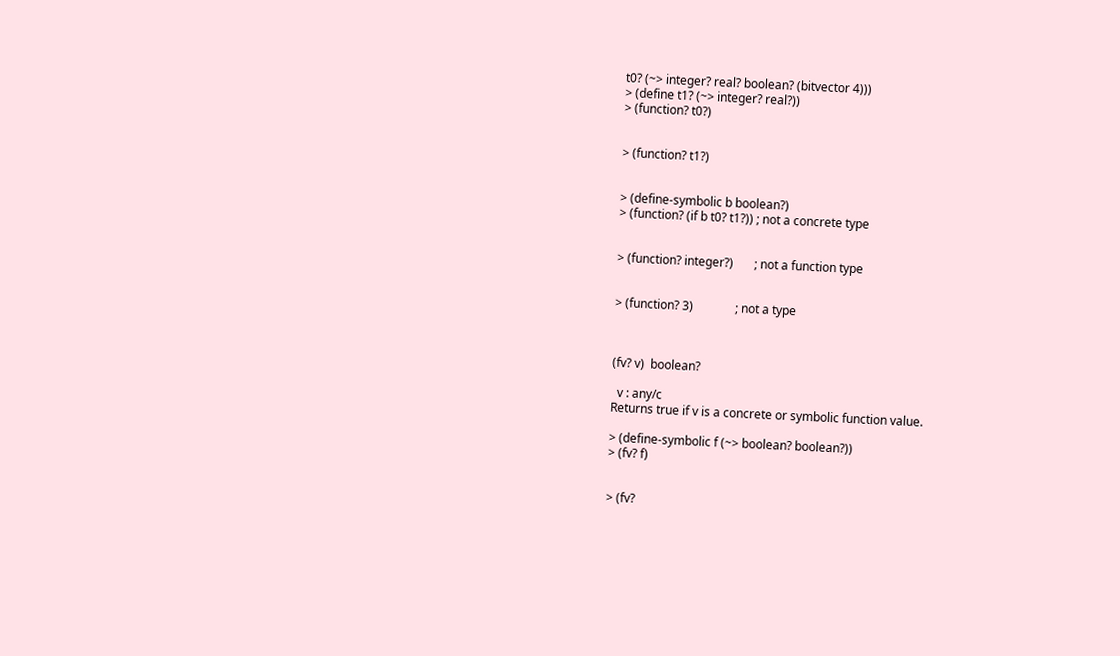t0? (~> integer? real? boolean? (bitvector 4)))
> (define t1? (~> integer? real?))
> (function? t0?)


> (function? t1?)


> (define-symbolic b boolean?)
> (function? (if b t0? t1?)) ; not a concrete type


> (function? integer?)       ; not a function type


> (function? 3)              ; not a type



(fv? v)  boolean?

  v : any/c
Returns true if v is a concrete or symbolic function value.

> (define-symbolic f (~> boolean? boolean?))
> (fv? f)


> (fv?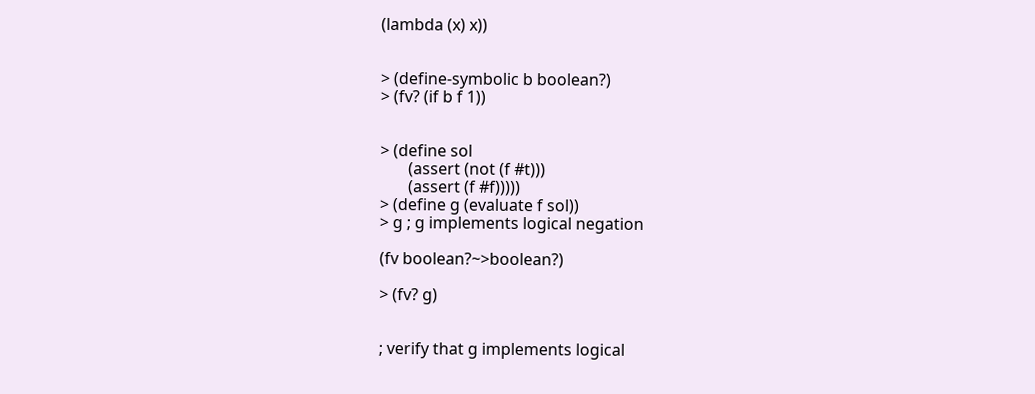(lambda (x) x))


> (define-symbolic b boolean?)
> (fv? (if b f 1))


> (define sol
       (assert (not (f #t)))
       (assert (f #f)))))
> (define g (evaluate f sol))
> g ; g implements logical negation

(fv boolean?~>boolean?)

> (fv? g)


; verify that g implements logical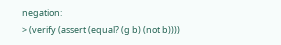negation:
> (verify (assert (equal? (g b) (not b))))